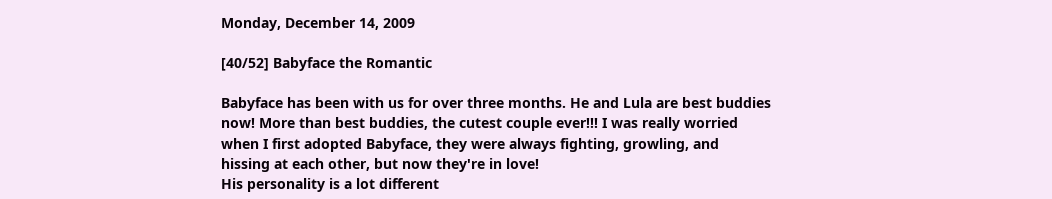Monday, December 14, 2009

[40/52] Babyface the Romantic

Babyface has been with us for over three months. He and Lula are best buddies now! More than best buddies, the cutest couple ever!!! I was really worried when I first adopted Babyface, they were always fighting, growling, and hissing at each other, but now they're in love!
His personality is a lot different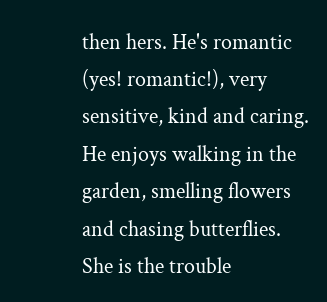then hers. He's romantic (yes! romantic!), very sensitive, kind and caring. He enjoys walking in the garden, smelling flowers and chasing butterflies. She is the trouble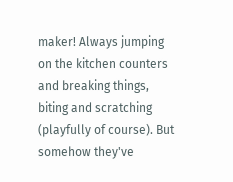maker! Always jumping on the kitchen counters and breaking things, biting and scratching (playfully of course). But somehow they've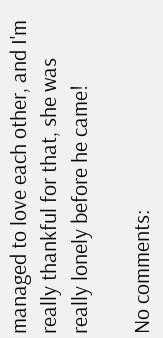managed to love each other, and I'm really thankful for that, she was really lonely before he came!

No comments: